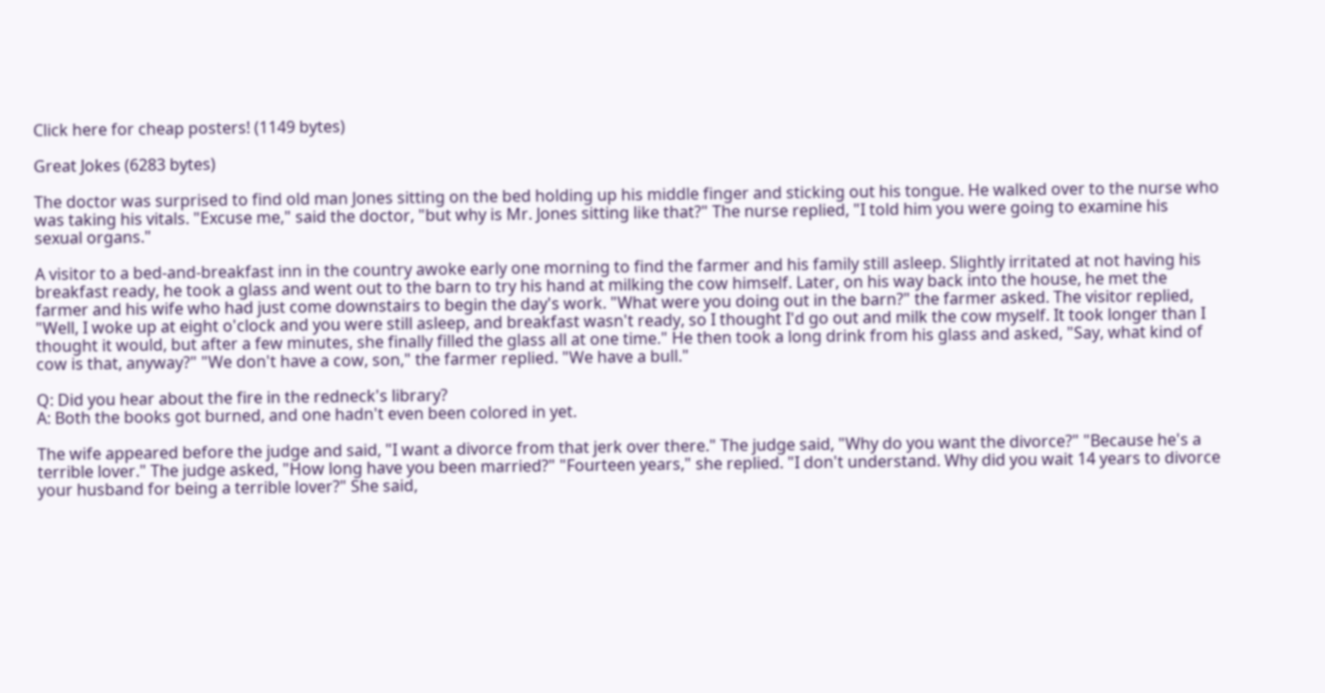Click here for cheap posters! (1149 bytes)

Great Jokes (6283 bytes)

The doctor was surprised to find old man Jones sitting on the bed holding up his middle finger and sticking out his tongue. He walked over to the nurse who was taking his vitals. "Excuse me," said the doctor, "but why is Mr. Jones sitting like that?" The nurse replied, "I told him you were going to examine his sexual organs."

A visitor to a bed-and-breakfast inn in the country awoke early one morning to find the farmer and his family still asleep. Slightly irritated at not having his breakfast ready, he took a glass and went out to the barn to try his hand at milking the cow himself. Later, on his way back into the house, he met the farmer and his wife who had just come downstairs to begin the day's work. "What were you doing out in the barn?" the farmer asked. The visitor replied, "Well, I woke up at eight o'clock and you were still asleep, and breakfast wasn't ready, so I thought I'd go out and milk the cow myself. It took longer than I thought it would, but after a few minutes, she finally filled the glass all at one time." He then took a long drink from his glass and asked, "Say, what kind of cow is that, anyway?" "We don't have a cow, son," the farmer replied. "We have a bull."

Q: Did you hear about the fire in the redneck's library?
A: Both the books got burned, and one hadn't even been colored in yet.

The wife appeared before the judge and said, "I want a divorce from that jerk over there." The judge said, "Why do you want the divorce?" "Because he's a terrible lover." The judge asked, "How long have you been married?" "Fourteen years," she replied. "I don't understand. Why did you wait 14 years to divorce your husband for being a terrible lover?" She said,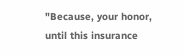"Because, your honor, until this insurance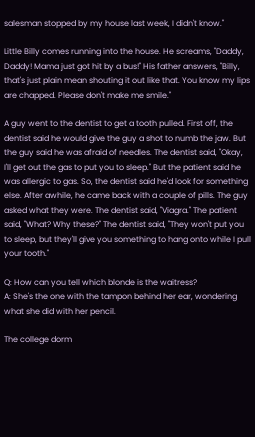salesman stopped by my house last week, I didn't know."

Little Billy comes running into the house. He screams, "Daddy, Daddy! Mama just got hit by a bus!" His father answers, "Billy, that's just plain mean shouting it out like that. You know my lips are chapped. Please don't make me smile."

A guy went to the dentist to get a tooth pulled. First off, the dentist said he would give the guy a shot to numb the jaw. But the guy said he was afraid of needles. The dentist said, "Okay, I'll get out the gas to put you to sleep." But the patient said he was allergic to gas. So, the dentist said he'd look for something else. After awhile, he came back with a couple of pills. The guy asked what they were. The dentist said, "Viagra." The patient said, "What? Why these?" The dentist said, "They won't put you to sleep, but they'll give you something to hang onto while I pull your tooth."

Q: How can you tell which blonde is the waitress?
A: She's the one with the tampon behind her ear, wondering what she did with her pencil.

The college dorm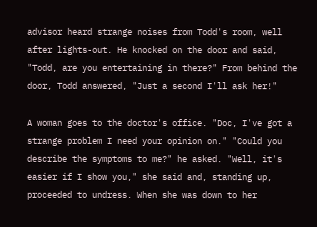advisor heard strange noises from Todd's room, well after lights-out. He knocked on the door and said, "Todd, are you entertaining in there?" From behind the door, Todd answered, "Just a second I'll ask her!"

A woman goes to the doctor's office. "Doc, I've got a strange problem I need your opinion on." "Could you describe the symptoms to me?" he asked. "Well, it's easier if I show you," she said and, standing up, proceeded to undress. When she was down to her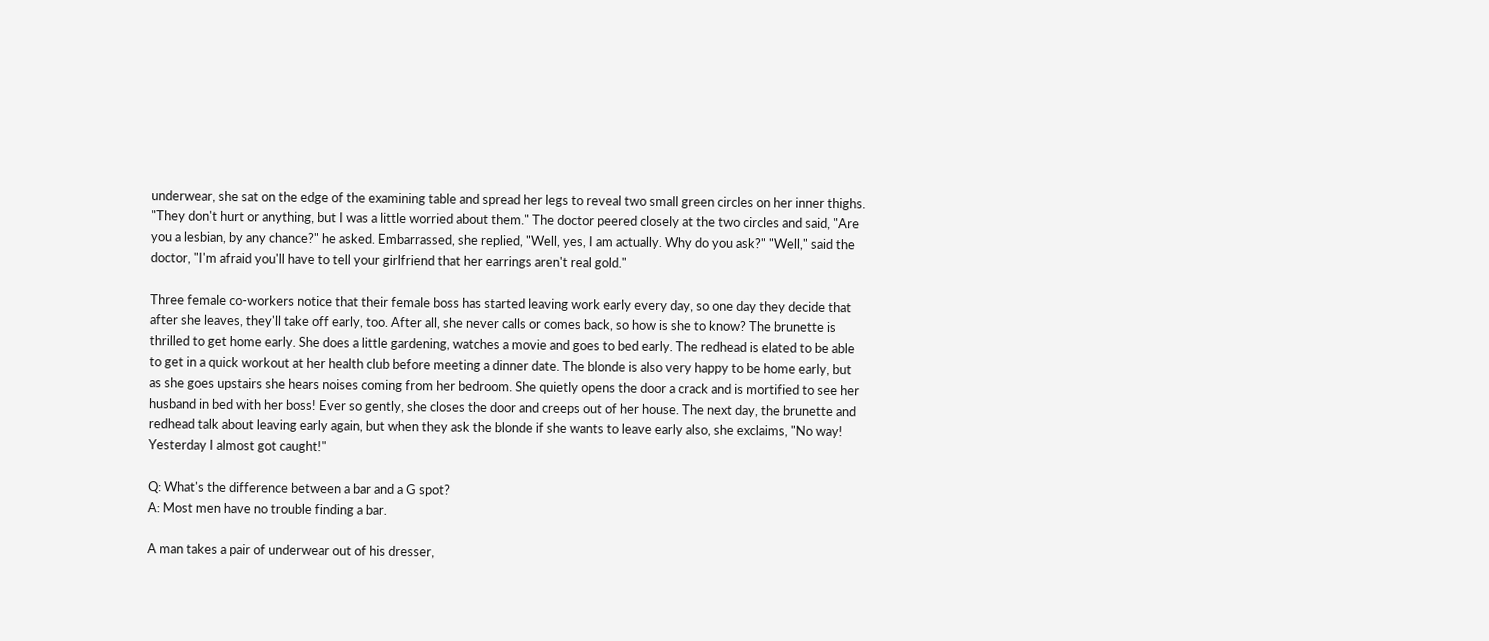underwear, she sat on the edge of the examining table and spread her legs to reveal two small green circles on her inner thighs. "They don't hurt or anything, but I was a little worried about them." The doctor peered closely at the two circles and said, "Are you a lesbian, by any chance?" he asked. Embarrassed, she replied, "Well, yes, I am actually. Why do you ask?" "Well," said the doctor, "I'm afraid you'll have to tell your girlfriend that her earrings aren't real gold."

Three female co-workers notice that their female boss has started leaving work early every day, so one day they decide that after she leaves, they'll take off early, too. After all, she never calls or comes back, so how is she to know? The brunette is thrilled to get home early. She does a little gardening, watches a movie and goes to bed early. The redhead is elated to be able to get in a quick workout at her health club before meeting a dinner date. The blonde is also very happy to be home early, but as she goes upstairs she hears noises coming from her bedroom. She quietly opens the door a crack and is mortified to see her husband in bed with her boss! Ever so gently, she closes the door and creeps out of her house. The next day, the brunette and redhead talk about leaving early again, but when they ask the blonde if she wants to leave early also, she exclaims, "No way! Yesterday I almost got caught!"

Q: What's the difference between a bar and a G spot?
A: Most men have no trouble finding a bar.

A man takes a pair of underwear out of his dresser,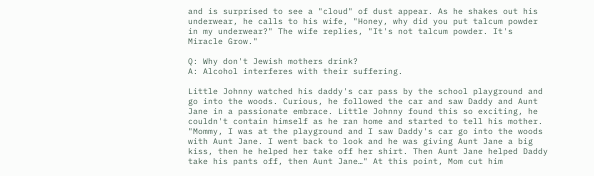and is surprised to see a "cloud" of dust appear. As he shakes out his underwear, he calls to his wife, "Honey, why did you put talcum powder in my underwear?" The wife replies, "It's not talcum powder. It's Miracle Grow."

Q: Why don't Jewish mothers drink?
A: Alcohol interferes with their suffering.

Little Johnny watched his daddy's car pass by the school playground and go into the woods. Curious, he followed the car and saw Daddy and Aunt Jane in a passionate embrace. Little Johnny found this so exciting, he couldn't contain himself as he ran home and started to tell his mother. "Mommy, I was at the playground and I saw Daddy's car go into the woods with Aunt Jane. I went back to look and he was giving Aunt Jane a big kiss, then he helped her take off her shirt. Then Aunt Jane helped Daddy take his pants off, then Aunt Jane…" At this point, Mom cut him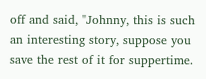off and said, "Johnny, this is such an interesting story, suppose you save the rest of it for suppertime.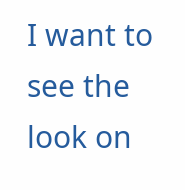I want to see the look on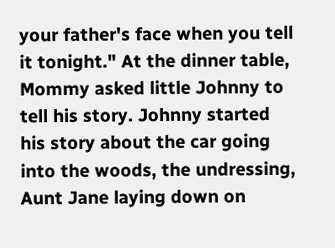your father's face when you tell it tonight." At the dinner table, Mommy asked little Johnny to tell his story. Johnny started his story about the car going into the woods, the undressing, Aunt Jane laying down on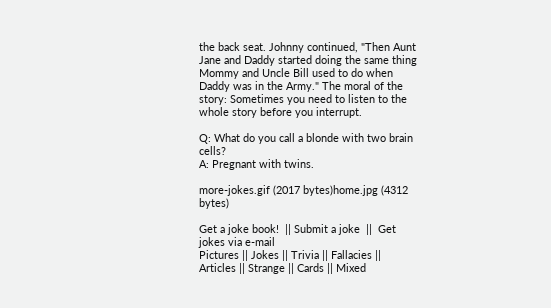the back seat. Johnny continued, "Then Aunt Jane and Daddy started doing the same thing Mommy and Uncle Bill used to do when Daddy was in the Army." The moral of the story: Sometimes you need to listen to the whole story before you interrupt.

Q: What do you call a blonde with two brain cells?
A: Pregnant with twins.

more-jokes.gif (2017 bytes)home.jpg (4312 bytes)

Get a joke book!  || Submit a joke  ||  Get jokes via e-mail
Pictures || Jokes || Trivia || Fallacies || Articles || Strange || Cards || Mixed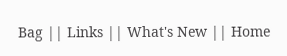Bag || Links || What's New || Home